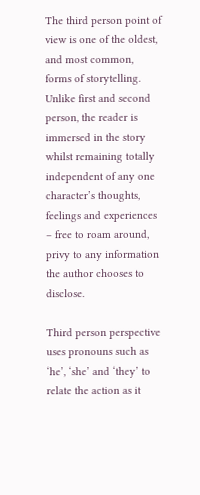The third person point of view is one of the oldest, and most common, forms of storytelling. Unlike first and second person, the reader is immersed in the story whilst remaining totally independent of any one character’s thoughts, feelings and experiences – free to roam around, privy to any information the author chooses to disclose.

Third person perspective uses pronouns such as ‘he’, ‘she’ and ‘they’ to relate the action as it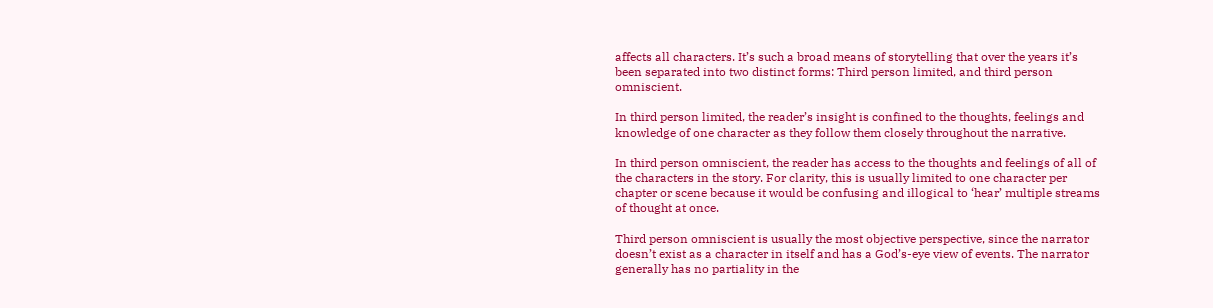affects all characters. It’s such a broad means of storytelling that over the years it’s been separated into two distinct forms: Third person limited, and third person omniscient.

In third person limited, the reader’s insight is confined to the thoughts, feelings and knowledge of one character as they follow them closely throughout the narrative.

In third person omniscient, the reader has access to the thoughts and feelings of all of the characters in the story. For clarity, this is usually limited to one character per chapter or scene because it would be confusing and illogical to ‘hear’ multiple streams of thought at once.

Third person omniscient is usually the most objective perspective, since the narrator doesn’t exist as a character in itself and has a God’s-eye view of events. The narrator generally has no partiality in the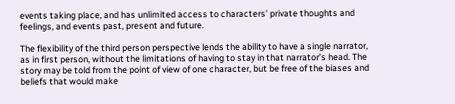events taking place, and has unlimited access to characters’ private thoughts and feelings, and events past, present and future.

The flexibility of the third person perspective lends the ability to have a single narrator, as in first person, without the limitations of having to stay in that narrator’s head. The story may be told from the point of view of one character, but be free of the biases and beliefs that would make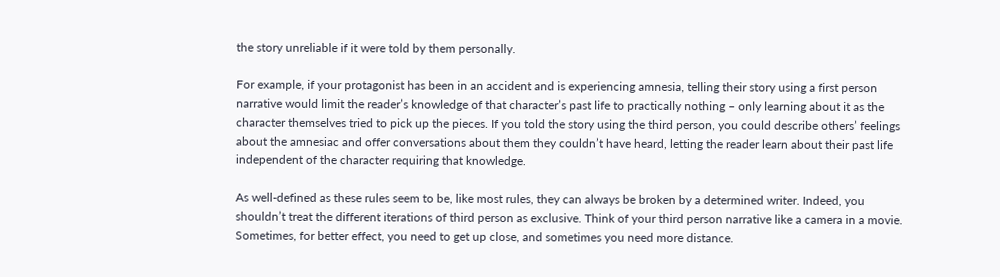the story unreliable if it were told by them personally.

For example, if your protagonist has been in an accident and is experiencing amnesia, telling their story using a first person narrative would limit the reader’s knowledge of that character’s past life to practically nothing – only learning about it as the character themselves tried to pick up the pieces. If you told the story using the third person, you could describe others’ feelings about the amnesiac and offer conversations about them they couldn’t have heard, letting the reader learn about their past life independent of the character requiring that knowledge.

As well-defined as these rules seem to be, like most rules, they can always be broken by a determined writer. Indeed, you shouldn’t treat the different iterations of third person as exclusive. Think of your third person narrative like a camera in a movie. Sometimes, for better effect, you need to get up close, and sometimes you need more distance.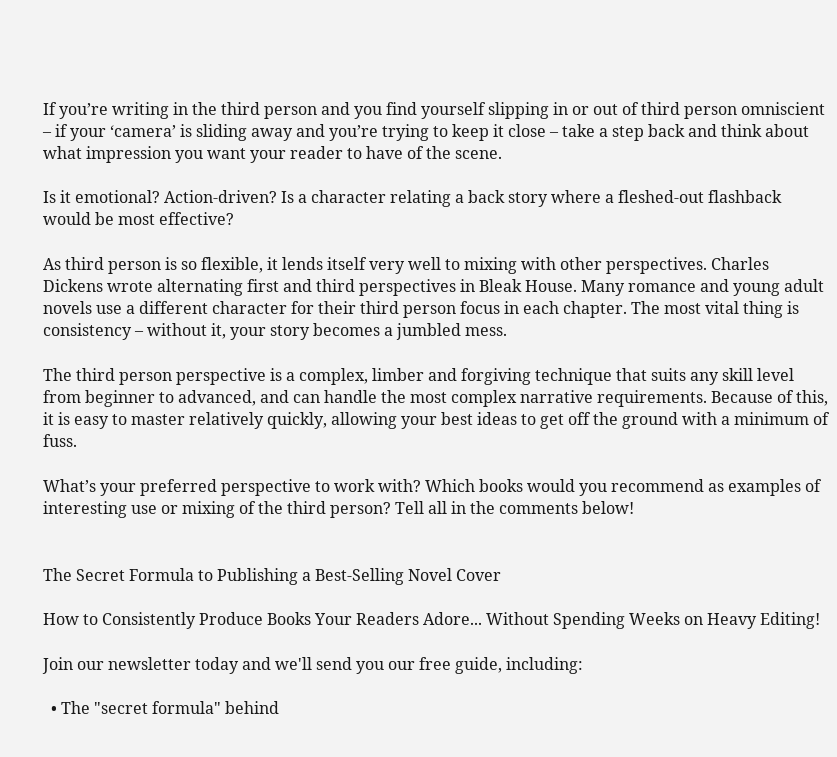If you’re writing in the third person and you find yourself slipping in or out of third person omniscient – if your ‘camera’ is sliding away and you’re trying to keep it close – take a step back and think about what impression you want your reader to have of the scene.

Is it emotional? Action-driven? Is a character relating a back story where a fleshed-out flashback would be most effective?

As third person is so flexible, it lends itself very well to mixing with other perspectives. Charles Dickens wrote alternating first and third perspectives in Bleak House. Many romance and young adult novels use a different character for their third person focus in each chapter. The most vital thing is consistency – without it, your story becomes a jumbled mess.

The third person perspective is a complex, limber and forgiving technique that suits any skill level from beginner to advanced, and can handle the most complex narrative requirements. Because of this, it is easy to master relatively quickly, allowing your best ideas to get off the ground with a minimum of fuss.

What’s your preferred perspective to work with? Which books would you recommend as examples of interesting use or mixing of the third person? Tell all in the comments below!


The Secret Formula to Publishing a Best-Selling Novel Cover

How to Consistently Produce Books Your Readers Adore... Without Spending Weeks on Heavy Editing!

Join our newsletter today and we'll send you our free guide, including:

  • The "secret formula" behind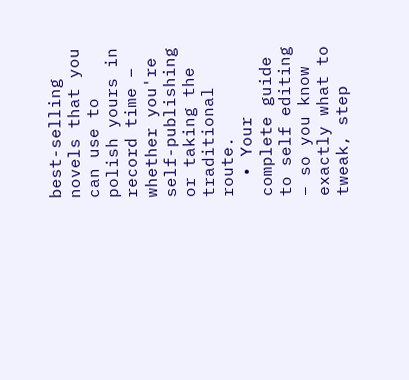best-selling novels that you can use to polish yours in record time – whether you're self-publishing or taking the traditional route.
  • Your complete guide to self editing – so you know exactly what to tweak, step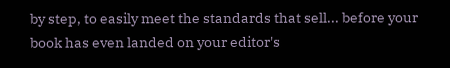by step, to easily meet the standards that sell... before your book has even landed on your editor's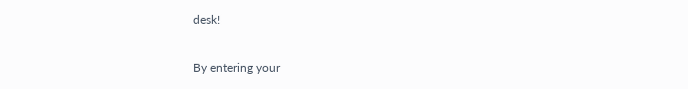desk!

By entering your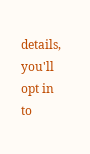details, you'll opt in to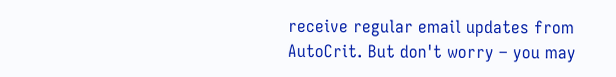receive regular email updates from AutoCrit. But don't worry – you may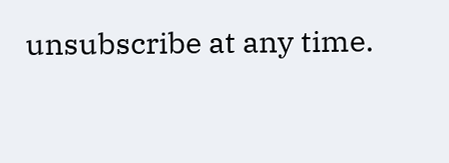unsubscribe at any time.